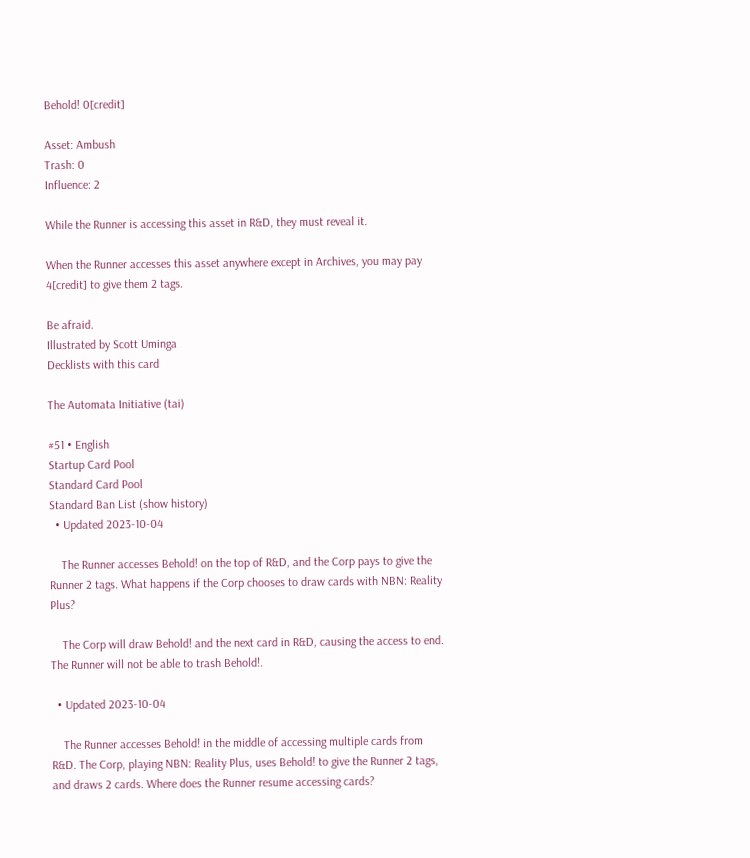Behold! 0[credit]

Asset: Ambush
Trash: 0
Influence: 2

While the Runner is accessing this asset in R&D, they must reveal it.

When the Runner accesses this asset anywhere except in Archives, you may pay 4[credit] to give them 2 tags.

Be afraid.
Illustrated by Scott Uminga
Decklists with this card

The Automata Initiative (tai)

#51 • English
Startup Card Pool
Standard Card Pool
Standard Ban List (show history)
  • Updated 2023-10-04

    The Runner accesses Behold! on the top of R&D, and the Corp pays to give the Runner 2 tags. What happens if the Corp chooses to draw cards with NBN: Reality Plus?

    The Corp will draw Behold! and the next card in R&D, causing the access to end. The Runner will not be able to trash Behold!.

  • Updated 2023-10-04

    The Runner accesses Behold! in the middle of accessing multiple cards from R&D. The Corp, playing NBN: Reality Plus, uses Behold! to give the Runner 2 tags, and draws 2 cards. Where does the Runner resume accessing cards?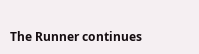The Runner continues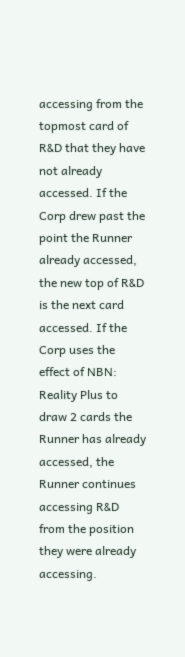accessing from the topmost card of R&D that they have not already accessed. If the Corp drew past the point the Runner already accessed, the new top of R&D is the next card accessed. If the Corp uses the effect of NBN: Reality Plus to draw 2 cards the Runner has already accessed, the Runner continues accessing R&D from the position they were already accessing.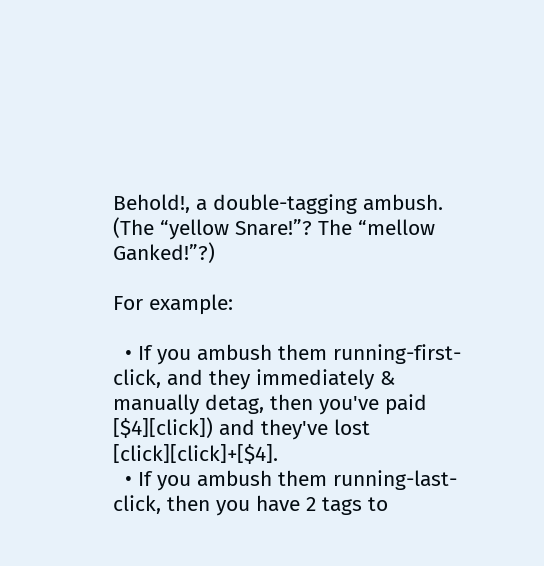Behold!, a double-tagging ambush. (The “yellow Snare!”? The “mellow Ganked!”?)

For example:

  • If you ambush them running-first-click, and they immediately & manually detag, then you've paid [$4][click]) and they've lost [click][click]+[$4].
  • If you ambush them running-last-click, then you have 2 tags to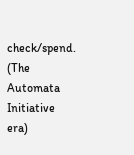check/spend.
(The Automata Initiative era)